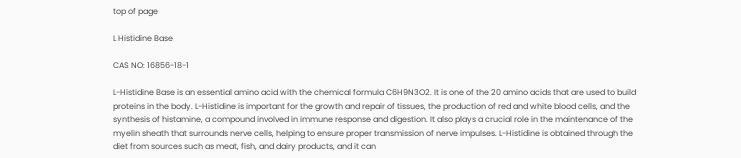top of page

L Histidine Base

CAS NO: 16856-18-1

L-Histidine Base is an essential amino acid with the chemical formula C6H9N3O2. It is one of the 20 amino acids that are used to build proteins in the body. L-Histidine is important for the growth and repair of tissues, the production of red and white blood cells, and the synthesis of histamine, a compound involved in immune response and digestion. It also plays a crucial role in the maintenance of the myelin sheath that surrounds nerve cells, helping to ensure proper transmission of nerve impulses. L-Histidine is obtained through the diet from sources such as meat, fish, and dairy products, and it can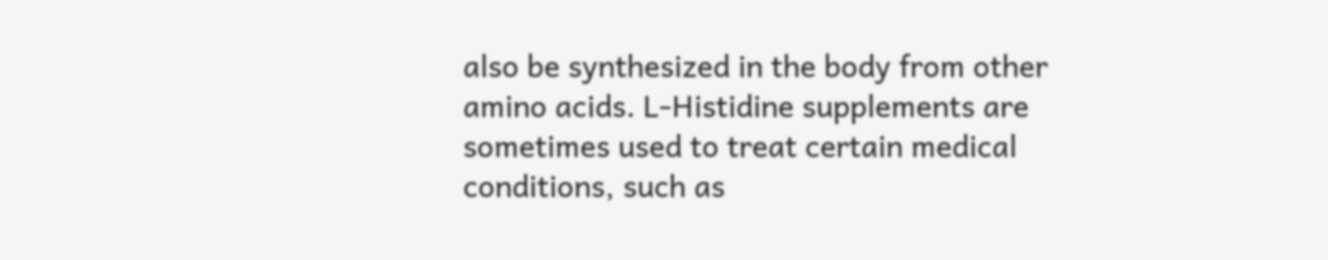also be synthesized in the body from other amino acids. L-Histidine supplements are sometimes used to treat certain medical conditions, such as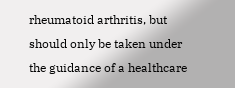rheumatoid arthritis, but should only be taken under the guidance of a healthcare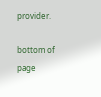provider.

bottom of page